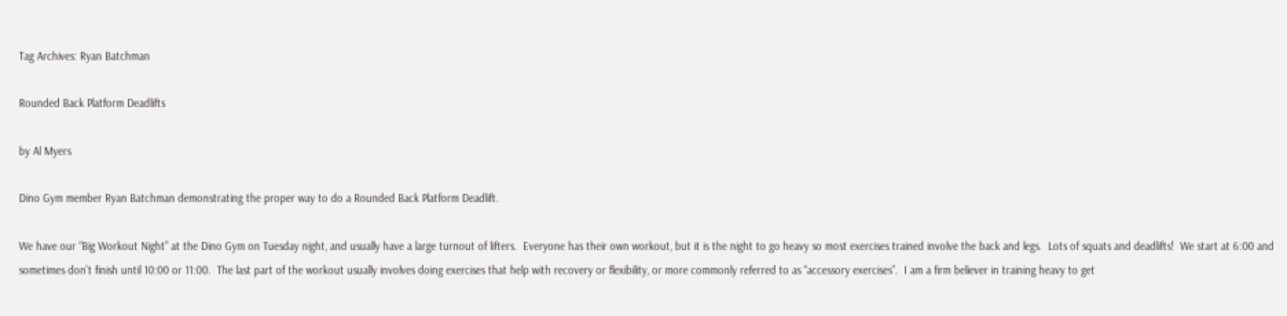Tag Archives: Ryan Batchman

Rounded Back Platform Deadlifts

by Al Myers

Dino Gym member Ryan Batchman demonstrating the proper way to do a Rounded Back Platform Deadlift.

We have our “Big Workout Night” at the Dino Gym on Tuesday night, and usually have a large turnout of lifters.  Everyone has their own workout, but it is the night to go heavy so most exercises trained involve the back and legs.  Lots of squats and deadlifts!  We start at 6:00 and sometimes don’t finish until 10:00 or 11:00.  The last part of the workout usually involves doing exercises that help with recovery or flexibility, or more commonly referred to as “accessory exercises”.  I am a firm believer in training heavy to get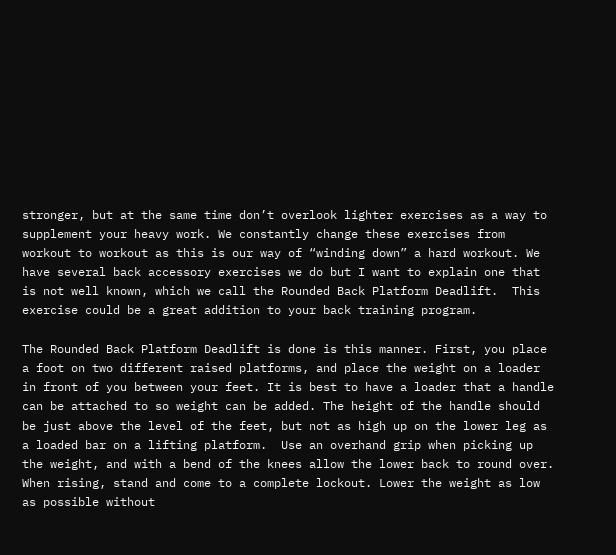stronger, but at the same time don’t overlook lighter exercises as a way to supplement your heavy work. We constantly change these exercises from workout to workout as this is our way of “winding down” a hard workout. We have several back accessory exercises we do but I want to explain one that is not well known, which we call the Rounded Back Platform Deadlift.  This exercise could be a great addition to your back training program.

The Rounded Back Platform Deadlift is done is this manner. First, you place a foot on two different raised platforms, and place the weight on a loader in front of you between your feet. It is best to have a loader that a handle can be attached to so weight can be added. The height of the handle should be just above the level of the feet, but not as high up on the lower leg as a loaded bar on a lifting platform.  Use an overhand grip when picking up the weight, and with a bend of the knees allow the lower back to round over.  When rising, stand and come to a complete lockout. Lower the weight as low as possible without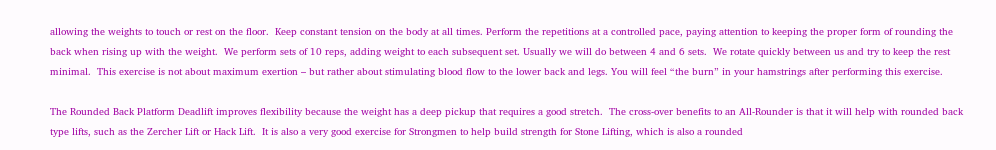allowing the weights to touch or rest on the floor.  Keep constant tension on the body at all times. Perform the repetitions at a controlled pace, paying attention to keeping the proper form of rounding the back when rising up with the weight.  We perform sets of 10 reps, adding weight to each subsequent set. Usually we will do between 4 and 6 sets.  We rotate quickly between us and try to keep the rest minimal.  This exercise is not about maximum exertion – but rather about stimulating blood flow to the lower back and legs. You will feel “the burn” in your hamstrings after performing this exercise.

The Rounded Back Platform Deadlift improves flexibility because the weight has a deep pickup that requires a good stretch.  The cross-over benefits to an All-Rounder is that it will help with rounded back type lifts, such as the Zercher Lift or Hack Lift.  It is also a very good exercise for Strongmen to help build strength for Stone Lifting, which is also a rounded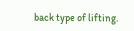back type of lifting.